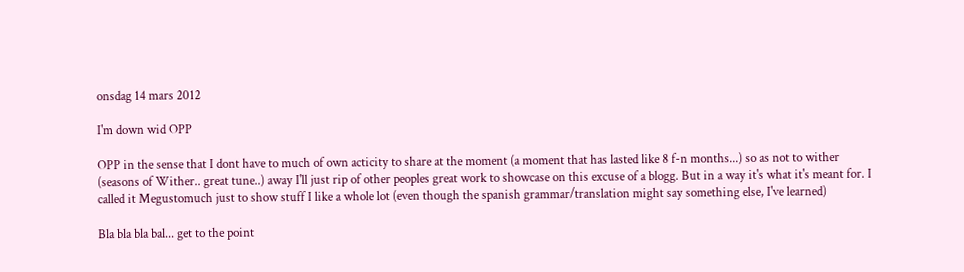onsdag 14 mars 2012

I'm down wid OPP

OPP in the sense that I dont have to much of own acticity to share at the moment (a moment that has lasted like 8 f-n months...) so as not to wither (seasons of Wither.. great tune..) away I'll just rip of other peoples great work to showcase on this excuse of a blogg. But in a way it's what it's meant for. I called it Megustomuch just to show stuff I like a whole lot (even though the spanish grammar/translation might say something else, I've learned)

Bla bla bla bal... get to the point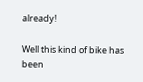already!

Well this kind of bike has been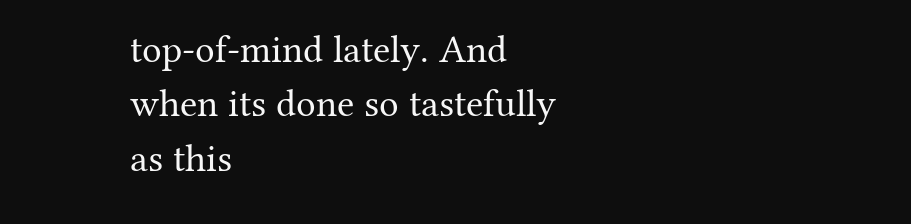top-of-mind lately. And when its done so tastefully as this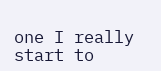one I really start to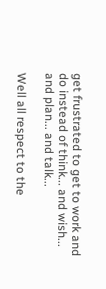get frustrated to get to work and do instead of think... and wish... and plan... and talk...

Well all respect to the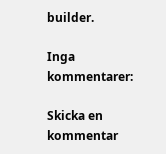builder.

Inga kommentarer:

Skicka en kommentar